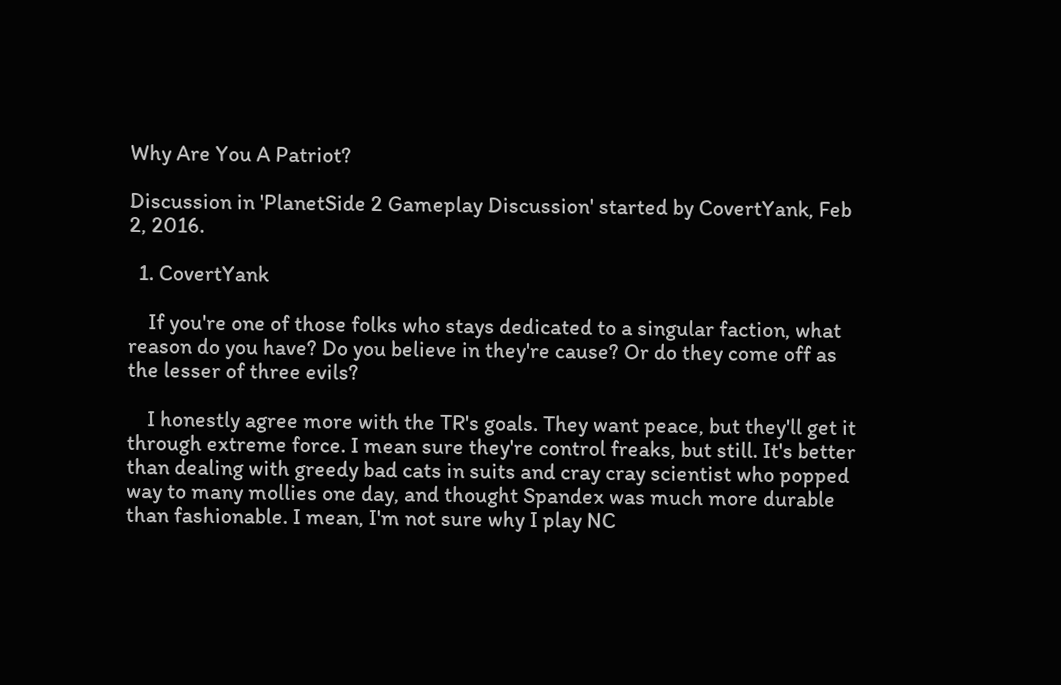Why Are You A Patriot?

Discussion in 'PlanetSide 2 Gameplay Discussion' started by CovertYank, Feb 2, 2016.

  1. CovertYank

    If you're one of those folks who stays dedicated to a singular faction, what reason do you have? Do you believe in they're cause? Or do they come off as the lesser of three evils?

    I honestly agree more with the TR's goals. They want peace, but they'll get it through extreme force. I mean sure they're control freaks, but still. It's better than dealing with greedy bad cats in suits and cray cray scientist who popped way to many mollies one day, and thought Spandex was much more durable than fashionable. I mean, I'm not sure why I play NC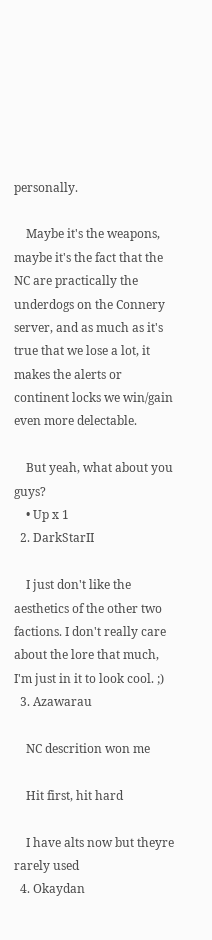personally.

    Maybe it's the weapons, maybe it's the fact that the NC are practically the underdogs on the Connery server, and as much as it's true that we lose a lot, it makes the alerts or continent locks we win/gain even more delectable.

    But yeah, what about you guys?
    • Up x 1
  2. DarkStarII

    I just don't like the aesthetics of the other two factions. I don't really care about the lore that much, I'm just in it to look cool. ;)
  3. Azawarau

    NC descrition won me

    Hit first, hit hard

    I have alts now but theyre rarely used
  4. Okaydan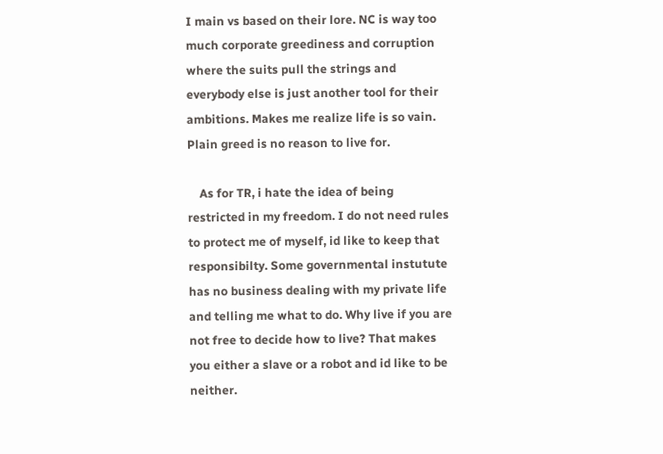I main vs based on their lore. NC is way too much corporate greediness and corruption where the suits pull the strings and everybody else is just another tool for their ambitions. Makes me realize life is so vain. Plain greed is no reason to live for.

    As for TR, i hate the idea of being restricted in my freedom. I do not need rules to protect me of myself, id like to keep that responsibilty. Some governmental instutute has no business dealing with my private life and telling me what to do. Why live if you are not free to decide how to live? That makes you either a slave or a robot and id like to be neither.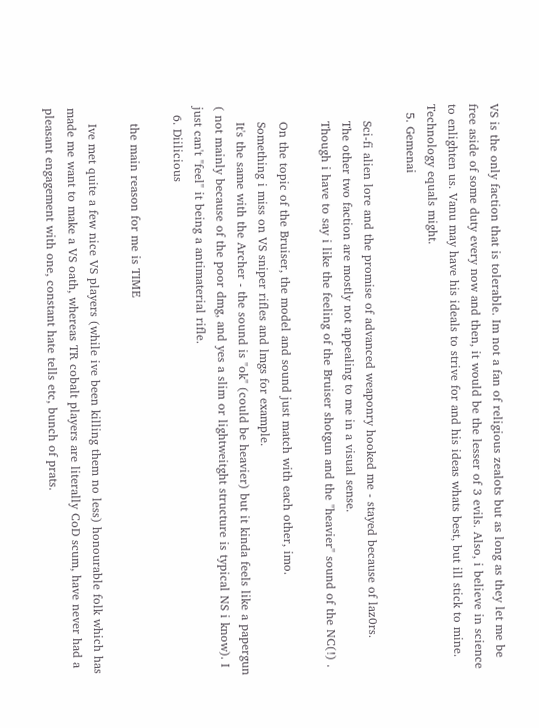VS is the only faction that is tolerable. Im not a fan of religious zealots but as long as they let me be free aside of some duty every now and then, it would be the lesser of 3 evils. Also, i believe in science to enlighten us. Vanu may have his ideals to strive for and his ideas whats best, but ill stick to mine. Technology equals might.
  5. Gemenai

    Sci-fi alien lore and the promise of advanced weaponry hooked me - stayed because of laz0rs.
    The other two faction are mostly not appealing to me in a visual sense.
    Though i have to say i like the feeling of the Bruiser shotgun and the "heavier" sound of the NC(!) .

    On the topic of the Bruiser, the model and sound just match with each other, imo.
    Something i miss on VS sniper rifles and lmgs for example.
    It's the same with the Archer - the sound is "ok" (could be heavier) but it kinda feels like a papergun ( not mainly because of the poor dmg, and yes a slim or lightweitght structure is typical NS i know). I just can't "feel" it being a antimaterial rifle.
  6. Diilicious

    the main reason for me is TIME

    Ive met quite a few nice VS players (while ive been killing them no less) honourable folk which has made me want to make a VS oath, whereas TR cobalt players are literally CoD scum, have never had a pleasant engagement with one, constant hate tells etc, bunch of prats.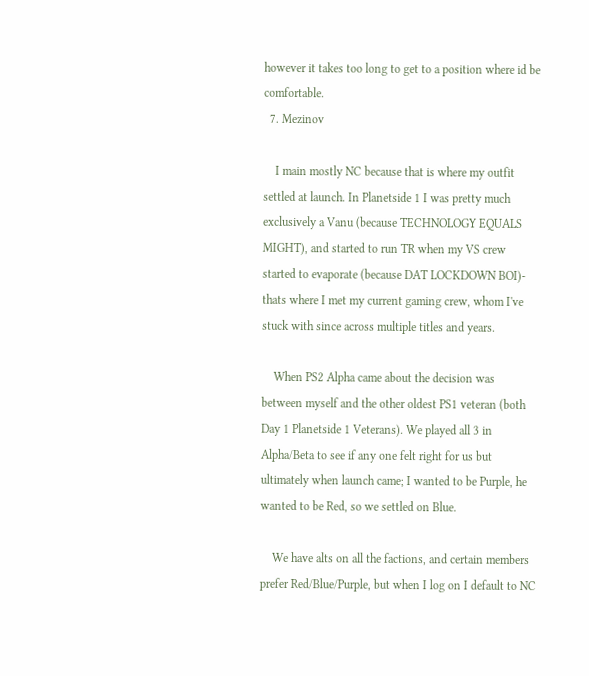however it takes too long to get to a position where id be comfortable.
  7. Mezinov

    I main mostly NC because that is where my outfit settled at launch. In Planetside 1 I was pretty much exclusively a Vanu (because TECHNOLOGY EQUALS MIGHT), and started to run TR when my VS crew started to evaporate (because DAT LOCKDOWN BOI)- thats where I met my current gaming crew, whom I've stuck with since across multiple titles and years.

    When PS2 Alpha came about the decision was between myself and the other oldest PS1 veteran (both Day 1 Planetside 1 Veterans). We played all 3 in Alpha/Beta to see if any one felt right for us but ultimately when launch came; I wanted to be Purple, he wanted to be Red, so we settled on Blue.

    We have alts on all the factions, and certain members prefer Red/Blue/Purple, but when I log on I default to NC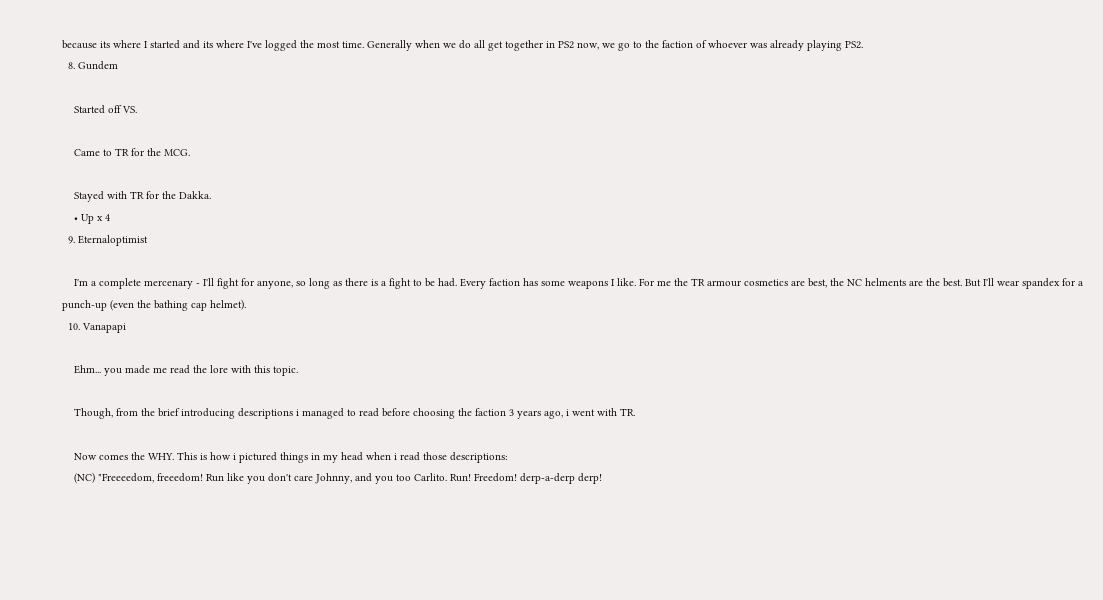because its where I started and its where I've logged the most time. Generally when we do all get together in PS2 now, we go to the faction of whoever was already playing PS2.
  8. Gundem

    Started off VS.

    Came to TR for the MCG.

    Stayed with TR for the Dakka.
    • Up x 4
  9. Eternaloptimist

    I'm a complete mercenary - I'll fight for anyone, so long as there is a fight to be had. Every faction has some weapons I like. For me the TR armour cosmetics are best, the NC helments are the best. But I'll wear spandex for a punch-up (even the bathing cap helmet).
  10. Vanapapi

    Ehm... you made me read the lore with this topic.

    Though, from the brief introducing descriptions i managed to read before choosing the faction 3 years ago, i went with TR.

    Now comes the WHY. This is how i pictured things in my head when i read those descriptions:
    (NC) "Freeeedom, freeedom! Run like you don't care Johnny, and you too Carlito. Run! Freedom! derp-a-derp derp!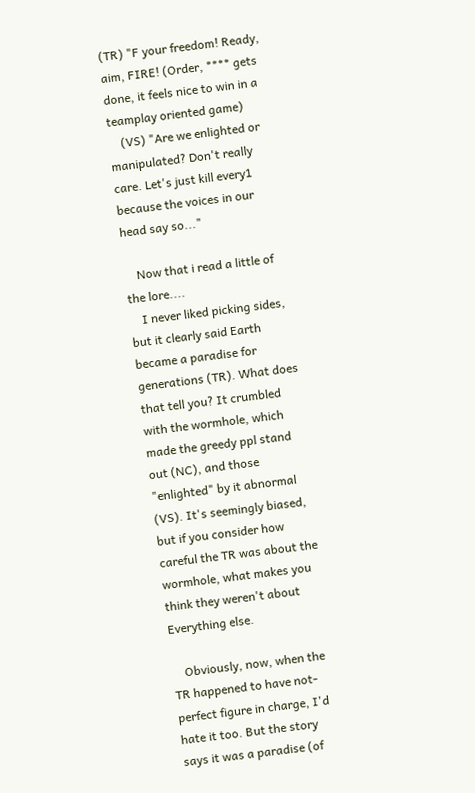(TR) "F your freedom! Ready, aim, FIRE! (Order, **** gets done, it feels nice to win in a teamplay oriented game)
    (VS) "Are we enlighted or manipulated? Don't really care. Let's just kill every1 because the voices in our head say so..."

    Now that i read a little of the lore....
    I never liked picking sides, but it clearly said Earth became a paradise for generations (TR). What does that tell you? It crumbled with the wormhole, which made the greedy ppl stand out (NC), and those "enlighted" by it abnormal (VS). It's seemingly biased, but if you consider how careful the TR was about the wormhole, what makes you think they weren't about Everything else.

    Obviously, now, when the TR happened to have not-perfect figure in charge, I'd hate it too. But the story says it was a paradise (of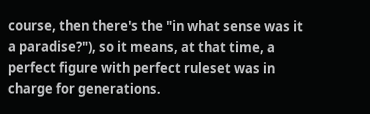course, then there's the "in what sense was it a paradise?"), so it means, at that time, a perfect figure with perfect ruleset was in charge for generations.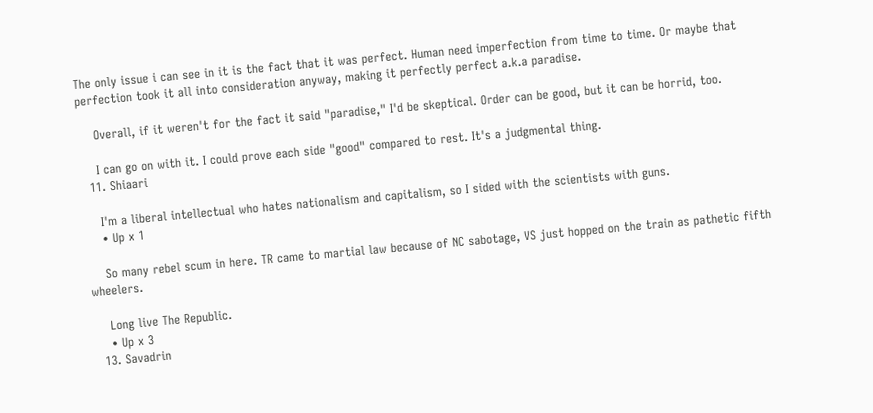The only issue i can see in it is the fact that it was perfect. Human need imperfection from time to time. Or maybe that perfection took it all into consideration anyway, making it perfectly perfect a.k.a paradise.

    Overall, if it weren't for the fact it said "paradise," I'd be skeptical. Order can be good, but it can be horrid, too.

    I can go on with it. I could prove each side "good" compared to rest. It's a judgmental thing.
  11. Shiaari

    I'm a liberal intellectual who hates nationalism and capitalism, so I sided with the scientists with guns.
    • Up x 1

    So many rebel scum in here. TR came to martial law because of NC sabotage, VS just hopped on the train as pathetic fifth wheelers.

    Long live The Republic.
    • Up x 3
  13. Savadrin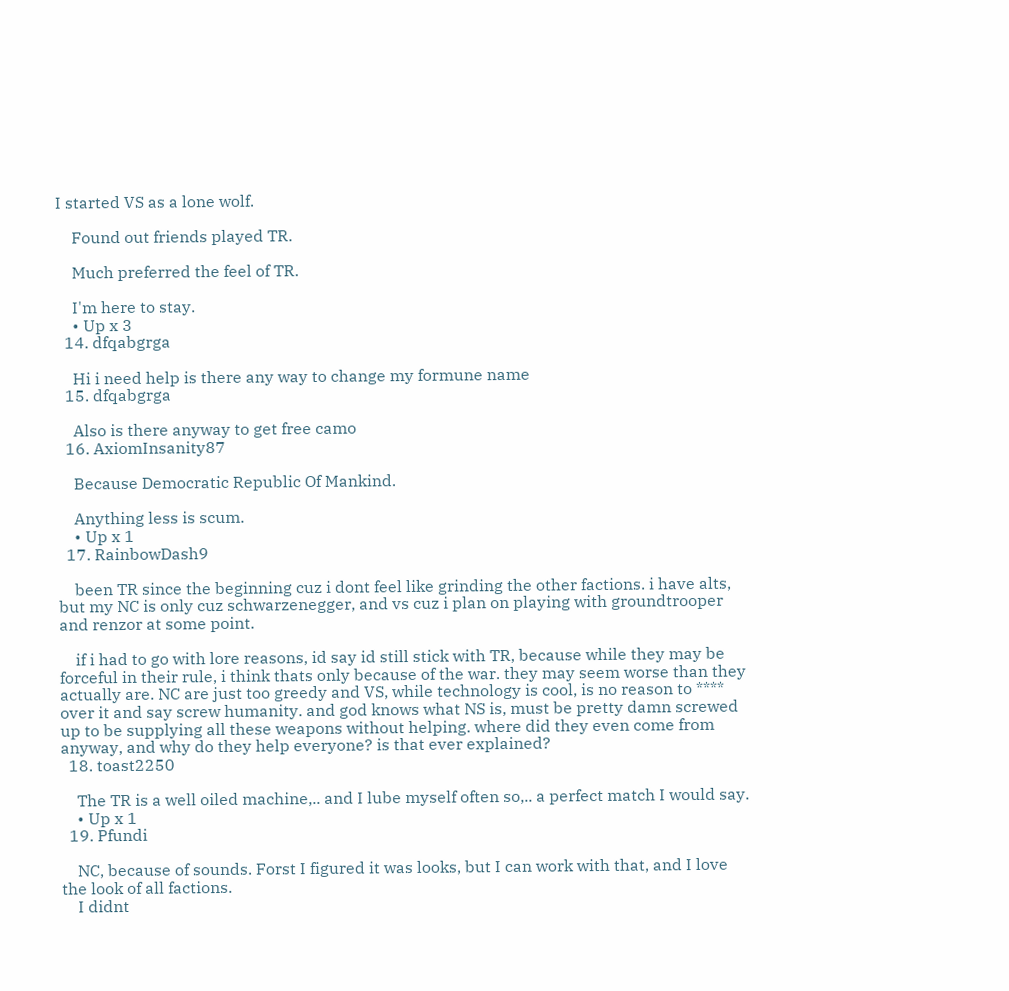I started VS as a lone wolf.

    Found out friends played TR.

    Much preferred the feel of TR.

    I'm here to stay.
    • Up x 3
  14. dfqabgrga

    Hi i need help is there any way to change my formune name
  15. dfqabgrga

    Also is there anyway to get free camo
  16. AxiomInsanity87

    Because Democratic Republic Of Mankind.

    Anything less is scum.
    • Up x 1
  17. RainbowDash9

    been TR since the beginning cuz i dont feel like grinding the other factions. i have alts, but my NC is only cuz schwarzenegger, and vs cuz i plan on playing with groundtrooper and renzor at some point.

    if i had to go with lore reasons, id say id still stick with TR, because while they may be forceful in their rule, i think thats only because of the war. they may seem worse than they actually are. NC are just too greedy and VS, while technology is cool, is no reason to **** over it and say screw humanity. and god knows what NS is, must be pretty damn screwed up to be supplying all these weapons without helping. where did they even come from anyway, and why do they help everyone? is that ever explained?
  18. toast2250

    The TR is a well oiled machine,.. and I lube myself often so,.. a perfect match I would say.
    • Up x 1
  19. Pfundi

    NC, because of sounds. Forst I figured it was looks, but I can work with that, and I love the look of all factions.
    I didnt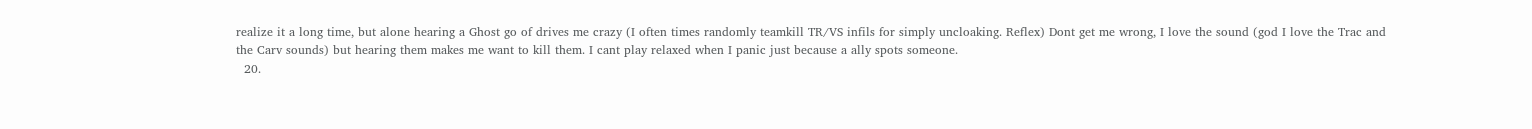realize it a long time, but alone hearing a Ghost go of drives me crazy (I often times randomly teamkill TR/VS infils for simply uncloaking. Reflex) Dont get me wrong, I love the sound (god I love the Trac and the Carv sounds) but hearing them makes me want to kill them. I cant play relaxed when I panic just because a ally spots someone.
  20.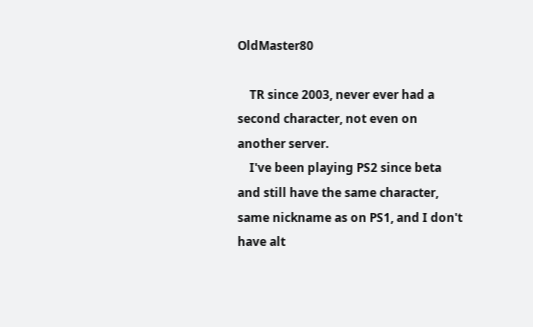OldMaster80

    TR since 2003, never ever had a second character, not even on another server.
    I've been playing PS2 since beta and still have the same character, same nickname as on PS1, and I don't have alt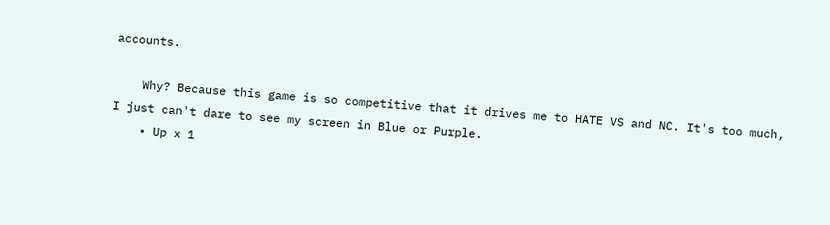accounts.

    Why? Because this game is so competitive that it drives me to HATE VS and NC. It's too much, I just can't dare to see my screen in Blue or Purple.
    • Up x 1